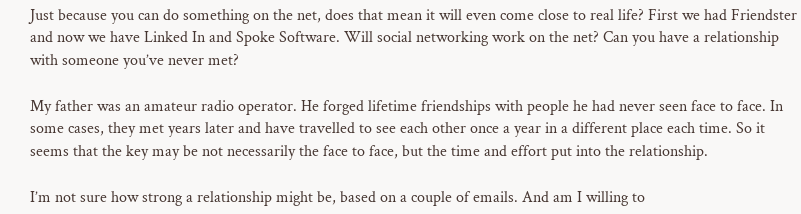Just because you can do something on the net, does that mean it will even come close to real life? First we had Friendster and now we have Linked In and Spoke Software. Will social networking work on the net? Can you have a relationship with someone you’ve never met?

My father was an amateur radio operator. He forged lifetime friendships with people he had never seen face to face. In some cases, they met years later and have travelled to see each other once a year in a different place each time. So it seems that the key may be not necessarily the face to face, but the time and effort put into the relationship.

I’m not sure how strong a relationship might be, based on a couple of emails. And am I willing to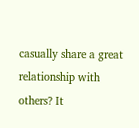casually share a great relationship with others? It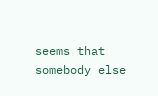seems that somebody else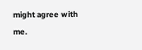might agree with me.